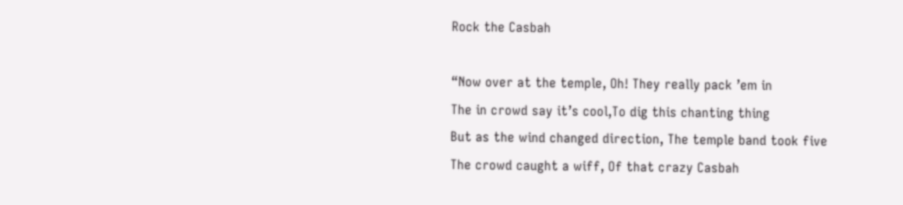Rock the Casbah

“Now over at the temple, Oh! They really pack ’em in
The in crowd say it’s cool,To dig this chanting thing
But as the wind changed direction, The temple band took five
The crowd caught a wiff, Of that crazy Casbah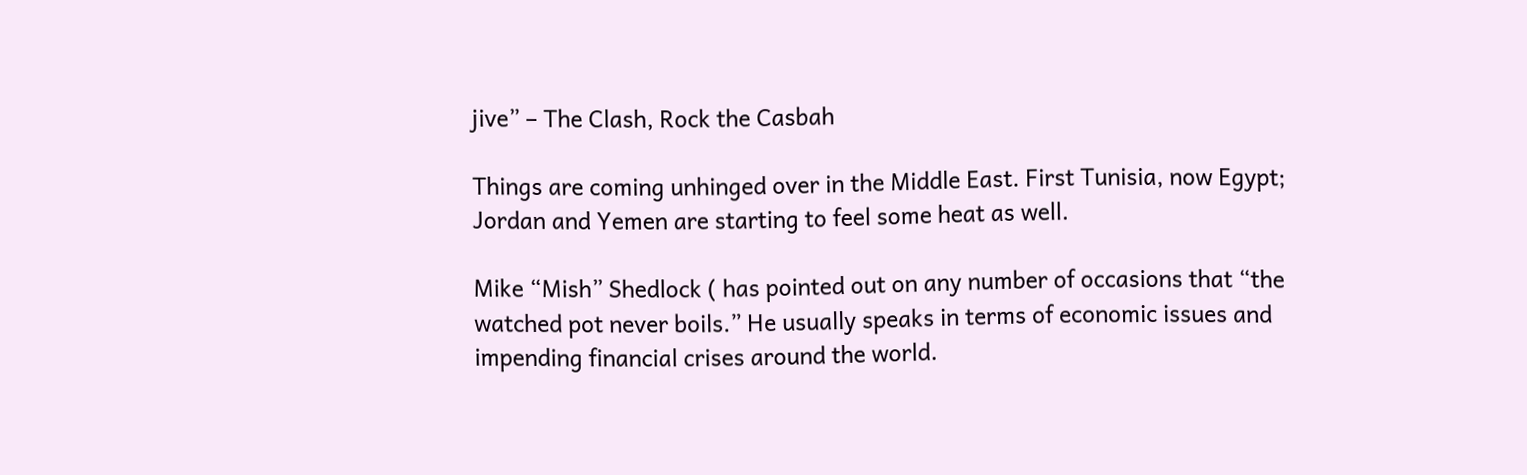jive” – The Clash, Rock the Casbah

Things are coming unhinged over in the Middle East. First Tunisia, now Egypt; Jordan and Yemen are starting to feel some heat as well.

Mike “Mish” Shedlock ( has pointed out on any number of occasions that “the watched pot never boils.” He usually speaks in terms of economic issues and impending financial crises around the world.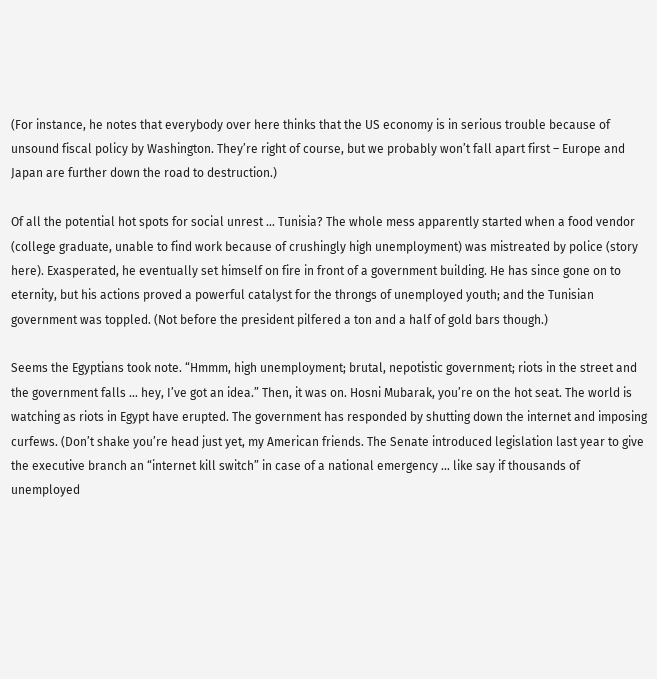(For instance, he notes that everybody over here thinks that the US economy is in serious trouble because of unsound fiscal policy by Washington. They’re right of course, but we probably won’t fall apart first – Europe and Japan are further down the road to destruction.)

Of all the potential hot spots for social unrest … Tunisia? The whole mess apparently started when a food vendor (college graduate, unable to find work because of crushingly high unemployment) was mistreated by police (story here). Exasperated, he eventually set himself on fire in front of a government building. He has since gone on to eternity, but his actions proved a powerful catalyst for the throngs of unemployed youth; and the Tunisian government was toppled. (Not before the president pilfered a ton and a half of gold bars though.)

Seems the Egyptians took note. “Hmmm, high unemployment; brutal, nepotistic government; riots in the street and the government falls … hey, I’ve got an idea.” Then, it was on. Hosni Mubarak, you’re on the hot seat. The world is watching as riots in Egypt have erupted. The government has responded by shutting down the internet and imposing curfews. (Don’t shake you’re head just yet, my American friends. The Senate introduced legislation last year to give the executive branch an “internet kill switch” in case of a national emergency … like say if thousands of unemployed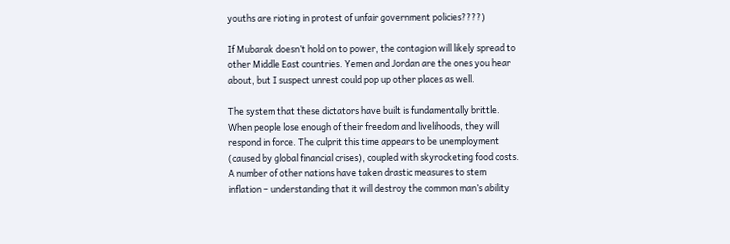youths are rioting in protest of unfair government policies????)

If Mubarak doesn’t hold on to power, the contagion will likely spread to other Middle East countries. Yemen and Jordan are the ones you hear about, but I suspect unrest could pop up other places as well.

The system that these dictators have built is fundamentally brittle. When people lose enough of their freedom and livelihoods, they will respond in force. The culprit this time appears to be unemployment (caused by global financial crises), coupled with skyrocketing food costs. A number of other nations have taken drastic measures to stem inflation – understanding that it will destroy the common man’s ability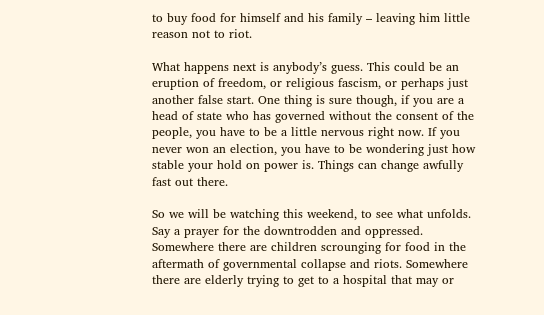to buy food for himself and his family – leaving him little reason not to riot.

What happens next is anybody’s guess. This could be an eruption of freedom, or religious fascism, or perhaps just another false start. One thing is sure though, if you are a head of state who has governed without the consent of the people, you have to be a little nervous right now. If you never won an election, you have to be wondering just how stable your hold on power is. Things can change awfully fast out there.

So we will be watching this weekend, to see what unfolds. Say a prayer for the downtrodden and oppressed. Somewhere there are children scrounging for food in the aftermath of governmental collapse and riots. Somewhere there are elderly trying to get to a hospital that may or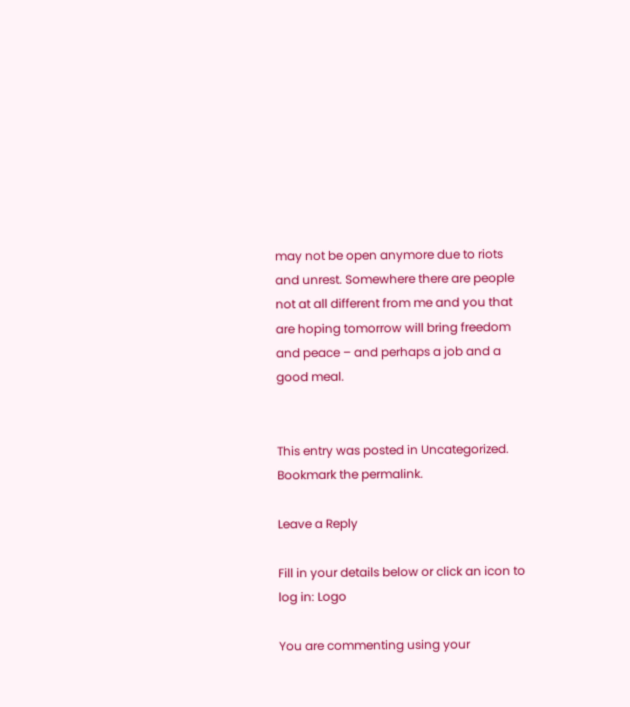may not be open anymore due to riots and unrest. Somewhere there are people not at all different from me and you that are hoping tomorrow will bring freedom and peace – and perhaps a job and a good meal.


This entry was posted in Uncategorized. Bookmark the permalink.

Leave a Reply

Fill in your details below or click an icon to log in: Logo

You are commenting using your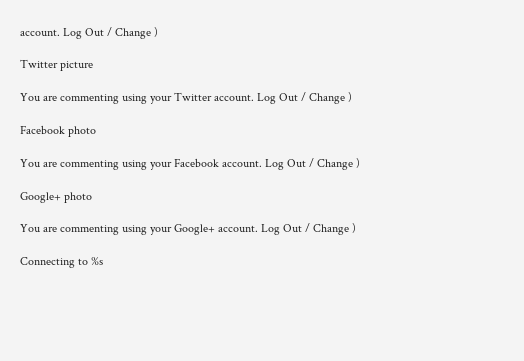account. Log Out / Change )

Twitter picture

You are commenting using your Twitter account. Log Out / Change )

Facebook photo

You are commenting using your Facebook account. Log Out / Change )

Google+ photo

You are commenting using your Google+ account. Log Out / Change )

Connecting to %s